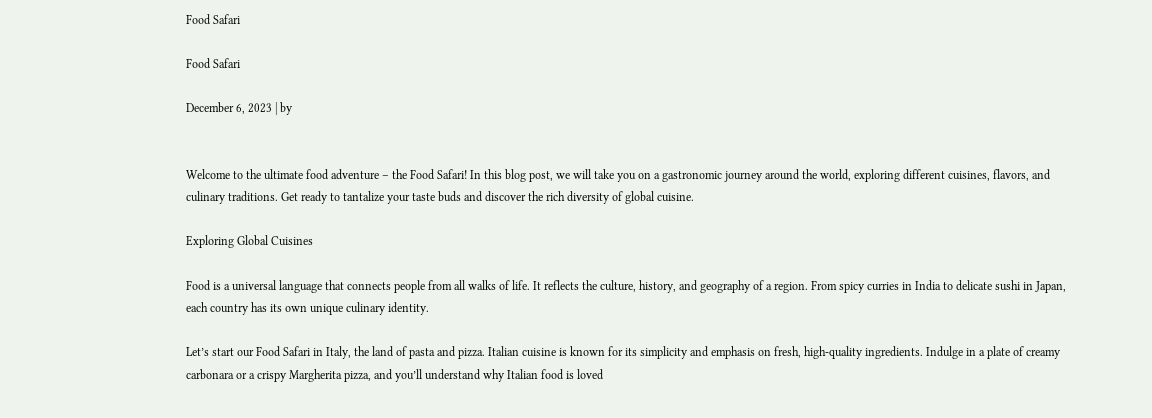Food Safari

Food Safari

December 6, 2023 | by


Welcome to the ultimate food adventure – the Food Safari! In this blog post, we will take you on a gastronomic journey around the world, exploring different cuisines, flavors, and culinary traditions. Get ready to tantalize your taste buds and discover the rich diversity of global cuisine.

Exploring Global Cuisines

Food is a universal language that connects people from all walks of life. It reflects the culture, history, and geography of a region. From spicy curries in India to delicate sushi in Japan, each country has its own unique culinary identity.

Let’s start our Food Safari in Italy, the land of pasta and pizza. Italian cuisine is known for its simplicity and emphasis on fresh, high-quality ingredients. Indulge in a plate of creamy carbonara or a crispy Margherita pizza, and you’ll understand why Italian food is loved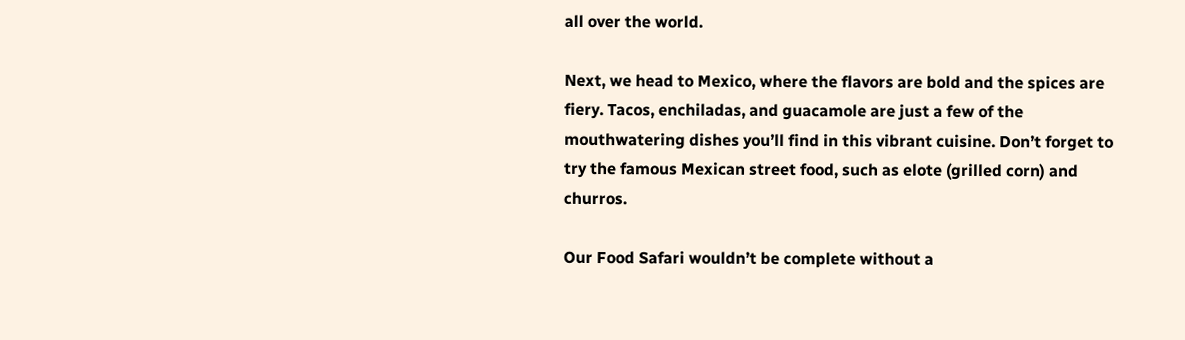all over the world.

Next, we head to Mexico, where the flavors are bold and the spices are fiery. Tacos, enchiladas, and guacamole are just a few of the mouthwatering dishes you’ll find in this vibrant cuisine. Don’t forget to try the famous Mexican street food, such as elote (grilled corn) and churros.

Our Food Safari wouldn’t be complete without a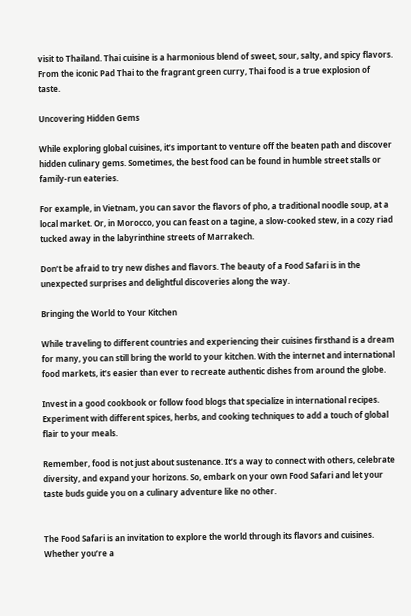visit to Thailand. Thai cuisine is a harmonious blend of sweet, sour, salty, and spicy flavors. From the iconic Pad Thai to the fragrant green curry, Thai food is a true explosion of taste.

Uncovering Hidden Gems

While exploring global cuisines, it’s important to venture off the beaten path and discover hidden culinary gems. Sometimes, the best food can be found in humble street stalls or family-run eateries.

For example, in Vietnam, you can savor the flavors of pho, a traditional noodle soup, at a local market. Or, in Morocco, you can feast on a tagine, a slow-cooked stew, in a cozy riad tucked away in the labyrinthine streets of Marrakech.

Don’t be afraid to try new dishes and flavors. The beauty of a Food Safari is in the unexpected surprises and delightful discoveries along the way.

Bringing the World to Your Kitchen

While traveling to different countries and experiencing their cuisines firsthand is a dream for many, you can still bring the world to your kitchen. With the internet and international food markets, it’s easier than ever to recreate authentic dishes from around the globe.

Invest in a good cookbook or follow food blogs that specialize in international recipes. Experiment with different spices, herbs, and cooking techniques to add a touch of global flair to your meals.

Remember, food is not just about sustenance. It’s a way to connect with others, celebrate diversity, and expand your horizons. So, embark on your own Food Safari and let your taste buds guide you on a culinary adventure like no other.


The Food Safari is an invitation to explore the world through its flavors and cuisines. Whether you’re a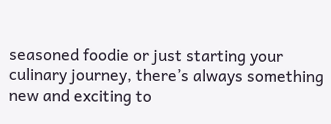seasoned foodie or just starting your culinary journey, there’s always something new and exciting to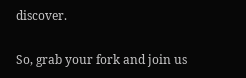discover.

So, grab your fork and join us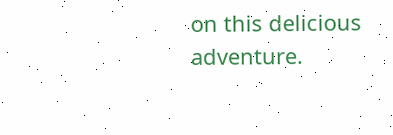on this delicious adventure.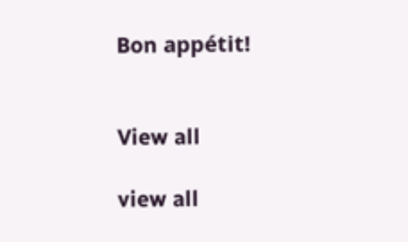Bon appétit!


View all

view all